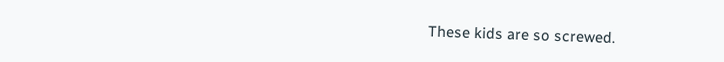These kids are so screwed.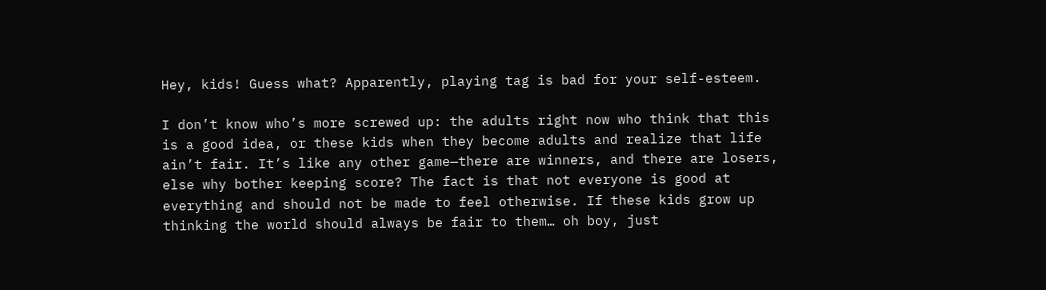Hey, kids! Guess what? Apparently, playing tag is bad for your self-esteem.

I don’t know who’s more screwed up: the adults right now who think that this is a good idea, or these kids when they become adults and realize that life ain’t fair. It’s like any other game—there are winners, and there are losers, else why bother keeping score? The fact is that not everyone is good at everything and should not be made to feel otherwise. If these kids grow up thinking the world should always be fair to them… oh boy, just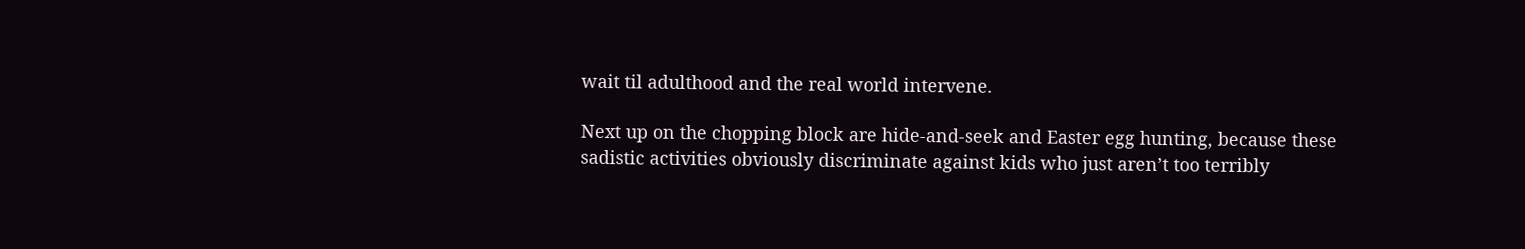wait til adulthood and the real world intervene.

Next up on the chopping block are hide-and-seek and Easter egg hunting, because these sadistic activities obviously discriminate against kids who just aren’t too terribly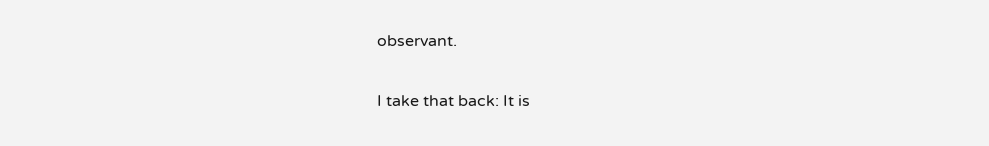observant.

I take that back: It is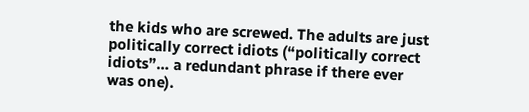the kids who are screwed. The adults are just politically correct idiots (“politically correct idiots”… a redundant phrase if there ever was one).